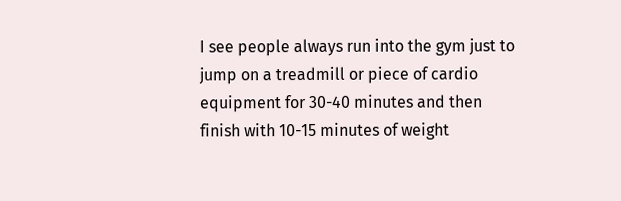I see people always run into the gym just to jump on a treadmill or piece of cardio equipment for 30-40 minutes and then finish with 10-15 minutes of weight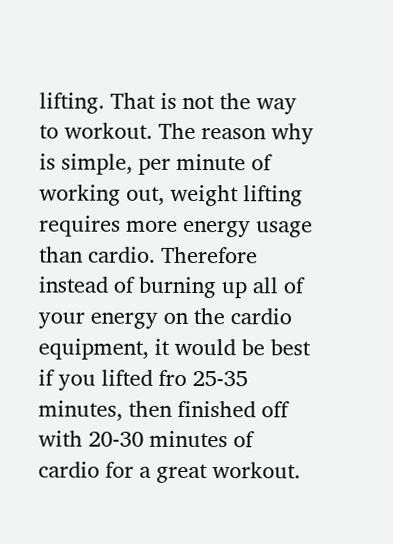lifting. That is not the way to workout. The reason why is simple, per minute of working out, weight lifting requires more energy usage than cardio. Therefore instead of burning up all of your energy on the cardio equipment, it would be best if you lifted fro 25-35 minutes, then finished off with 20-30 minutes of cardio for a great workout.